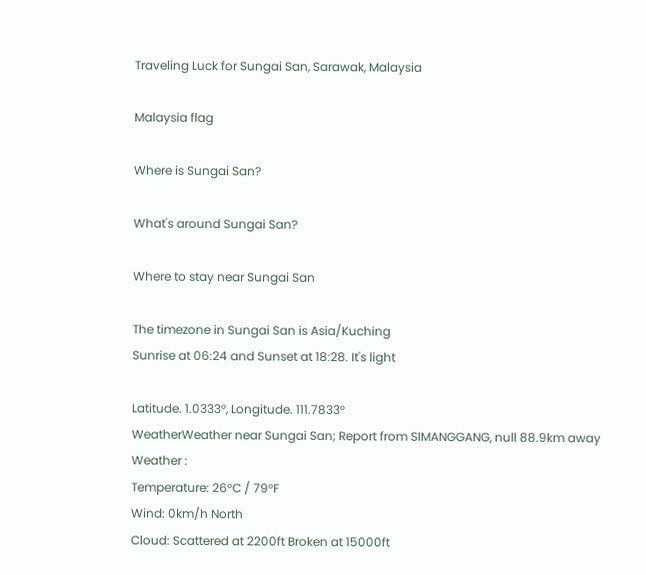Traveling Luck for Sungai San, Sarawak, Malaysia

Malaysia flag

Where is Sungai San?

What's around Sungai San?

Where to stay near Sungai San

The timezone in Sungai San is Asia/Kuching
Sunrise at 06:24 and Sunset at 18:28. It's light

Latitude. 1.0333°, Longitude. 111.7833°
WeatherWeather near Sungai San; Report from SIMANGGANG, null 88.9km away
Weather :
Temperature: 26°C / 79°F
Wind: 0km/h North
Cloud: Scattered at 2200ft Broken at 15000ft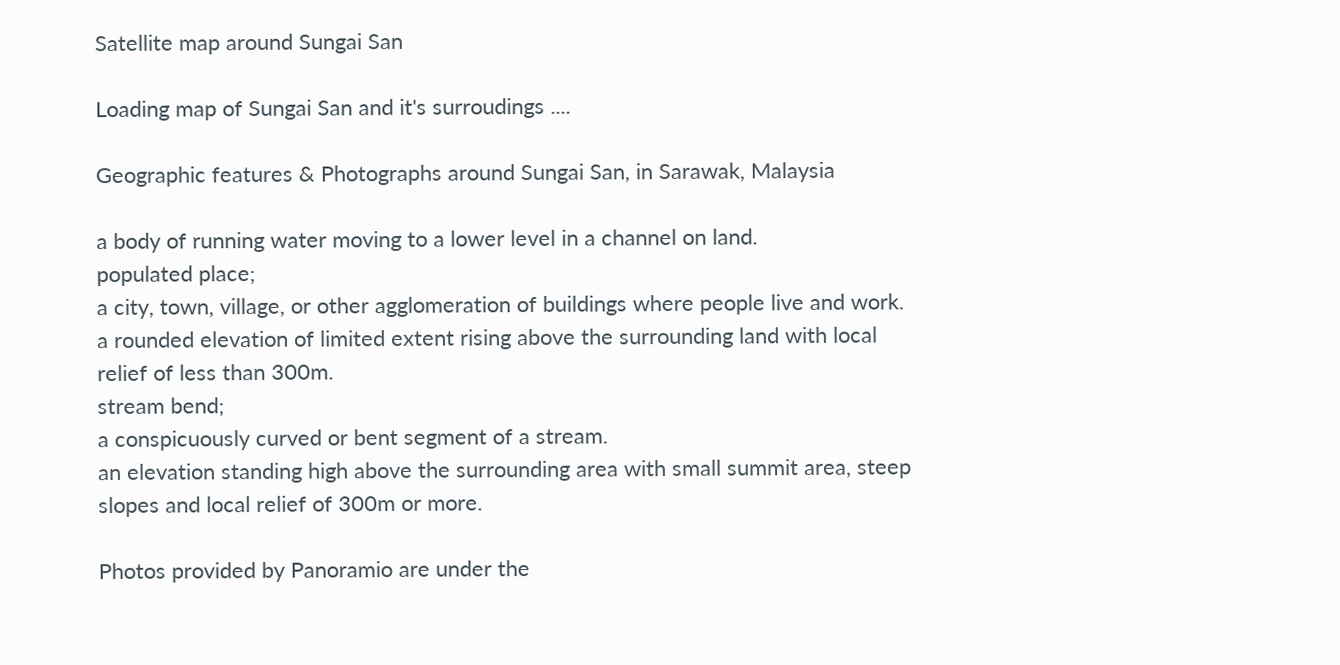Satellite map around Sungai San

Loading map of Sungai San and it's surroudings ....

Geographic features & Photographs around Sungai San, in Sarawak, Malaysia

a body of running water moving to a lower level in a channel on land.
populated place;
a city, town, village, or other agglomeration of buildings where people live and work.
a rounded elevation of limited extent rising above the surrounding land with local relief of less than 300m.
stream bend;
a conspicuously curved or bent segment of a stream.
an elevation standing high above the surrounding area with small summit area, steep slopes and local relief of 300m or more.

Photos provided by Panoramio are under the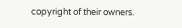copyright of their owners.